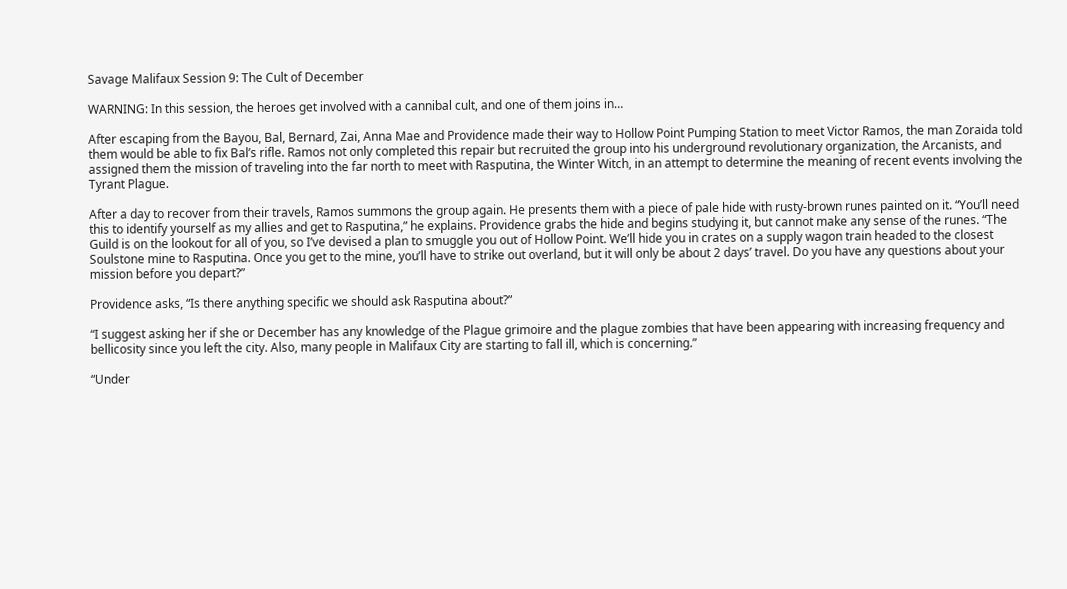Savage Malifaux Session 9: The Cult of December

WARNING: In this session, the heroes get involved with a cannibal cult, and one of them joins in…

After escaping from the Bayou, Bal, Bernard, Zai, Anna Mae and Providence made their way to Hollow Point Pumping Station to meet Victor Ramos, the man Zoraida told them would be able to fix Bal’s rifle. Ramos not only completed this repair but recruited the group into his underground revolutionary organization, the Arcanists, and assigned them the mission of traveling into the far north to meet with Rasputina, the Winter Witch, in an attempt to determine the meaning of recent events involving the Tyrant Plague.

After a day to recover from their travels, Ramos summons the group again. He presents them with a piece of pale hide with rusty-brown runes painted on it. “You’ll need this to identify yourself as my allies and get to Rasputina,” he explains. Providence grabs the hide and begins studying it, but cannot make any sense of the runes. “The Guild is on the lookout for all of you, so I’ve devised a plan to smuggle you out of Hollow Point. We’ll hide you in crates on a supply wagon train headed to the closest Soulstone mine to Rasputina. Once you get to the mine, you’ll have to strike out overland, but it will only be about 2 days’ travel. Do you have any questions about your mission before you depart?”

Providence asks, “Is there anything specific we should ask Rasputina about?”

“I suggest asking her if she or December has any knowledge of the Plague grimoire and the plague zombies that have been appearing with increasing frequency and bellicosity since you left the city. Also, many people in Malifaux City are starting to fall ill, which is concerning.”

“Under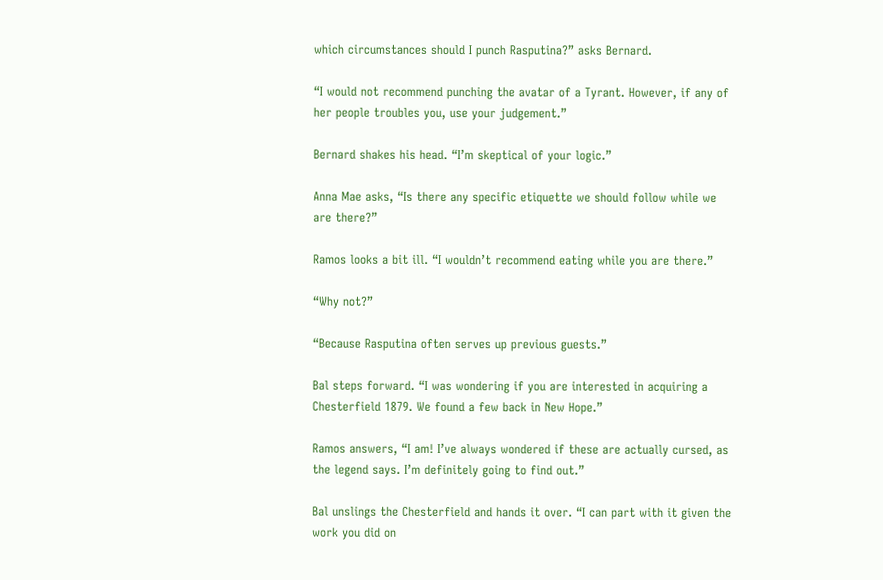which circumstances should I punch Rasputina?” asks Bernard.

“I would not recommend punching the avatar of a Tyrant. However, if any of her people troubles you, use your judgement.”

Bernard shakes his head. “I’m skeptical of your logic.”

Anna Mae asks, “Is there any specific etiquette we should follow while we are there?”

Ramos looks a bit ill. “I wouldn’t recommend eating while you are there.”

“Why not?”

“Because Rasputina often serves up previous guests.”

Bal steps forward. “I was wondering if you are interested in acquiring a Chesterfield 1879. We found a few back in New Hope.”

Ramos answers, “I am! I’ve always wondered if these are actually cursed, as the legend says. I’m definitely going to find out.”

Bal unslings the Chesterfield and hands it over. “I can part with it given the work you did on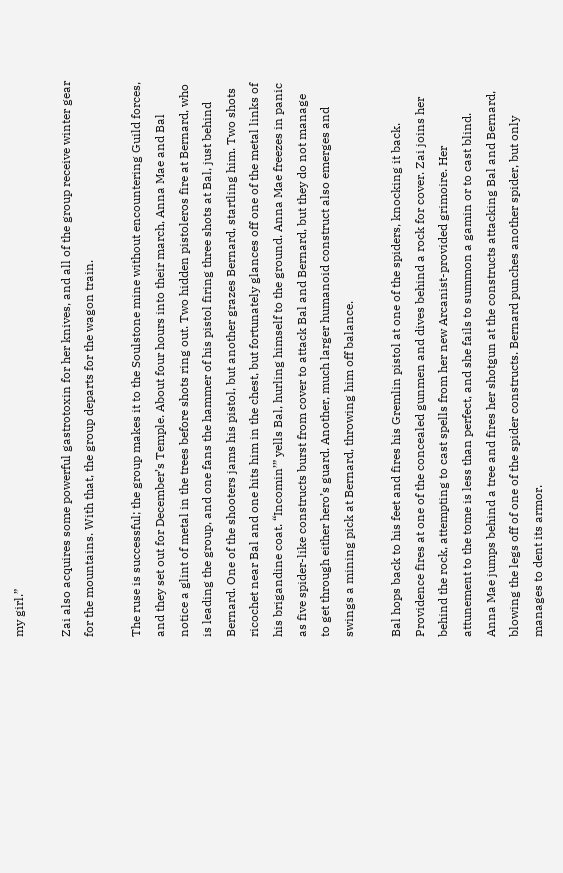my girl.”

Zai also acquires some powerful gastrotoxin for her knives, and all of the group receive winter gear for the mountains. With that, the group departs for the wagon train.

The ruse is successful; the group makes it to the Soulstone mine without encountering Guild forces, and they set out for December’s Temple. About four hours into their march, Anna Mae and Bal notice a glint of metal in the trees before shots ring out. Two hidden pistoleros fire at Bernard, who is leading the group, and one fans the hammer of his pistol firing three shots at Bal, just behind Bernard. One of the shooters jams his pistol, but another grazes Bernard, startling him. Two shots ricochet near Bal and one hits him in the chest, but fortunately glances off one of the metal links of his brigandine coat. “Incomin’” yells Bal, hurling himself to the ground. Anna Mae freezes in panic as five spider-like constructs burst from cover to attack Bal and Bernard, but they do not manage to get through either hero’s guard. Another, much larger humanoid construct also emerges and swings a mining pick at Bernard, throwing him off balance.

Bal hops back to his feet and fires his Gremlin pistol at one of the spiders, knocking it back. Providence fires at one of the concealed gunmen and dives behind a rock for cover. Zai joins her behind the rock, attempting to cast spells from her new Arcanist-provided grimoire. Her attunement to the tome is less than perfect, and she fails to summon a gamin or to cast blind. Anna Mae jumps behind a tree and fires her shotgun at the constructs attacking Bal and Bernard, blowing the legs off of one of the spider constructs. Bernard punches another spider, but only manages to dent its armor.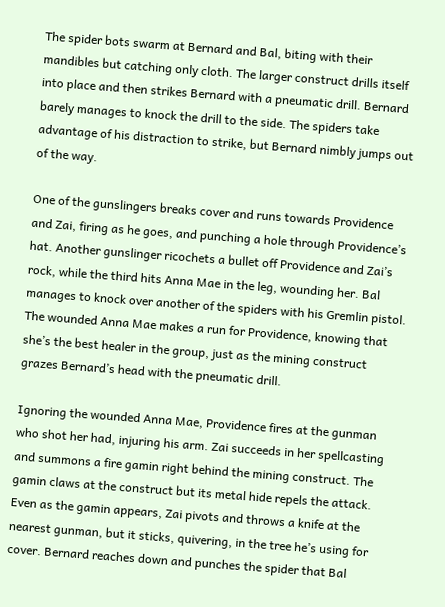The spider bots swarm at Bernard and Bal, biting with their mandibles but catching only cloth. The larger construct drills itself into place and then strikes Bernard with a pneumatic drill. Bernard barely manages to knock the drill to the side. The spiders take advantage of his distraction to strike, but Bernard nimbly jumps out of the way.

One of the gunslingers breaks cover and runs towards Providence and Zai, firing as he goes, and punching a hole through Providence’s hat. Another gunslinger ricochets a bullet off Providence and Zai’s rock, while the third hits Anna Mae in the leg, wounding her. Bal manages to knock over another of the spiders with his Gremlin pistol. The wounded Anna Mae makes a run for Providence, knowing that she’s the best healer in the group, just as the mining construct grazes Bernard’s head with the pneumatic drill.

Ignoring the wounded Anna Mae, Providence fires at the gunman who shot her had, injuring his arm. Zai succeeds in her spellcasting and summons a fire gamin right behind the mining construct. The gamin claws at the construct but its metal hide repels the attack. Even as the gamin appears, Zai pivots and throws a knife at the nearest gunman, but it sticks, quivering, in the tree he’s using for cover. Bernard reaches down and punches the spider that Bal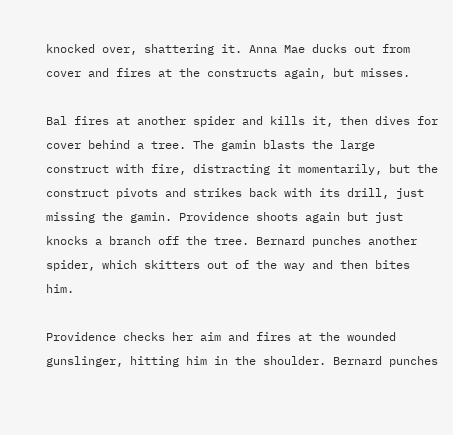knocked over, shattering it. Anna Mae ducks out from cover and fires at the constructs again, but misses.

Bal fires at another spider and kills it, then dives for cover behind a tree. The gamin blasts the large construct with fire, distracting it momentarily, but the construct pivots and strikes back with its drill, just missing the gamin. Providence shoots again but just knocks a branch off the tree. Bernard punches another spider, which skitters out of the way and then bites him.

Providence checks her aim and fires at the wounded gunslinger, hitting him in the shoulder. Bernard punches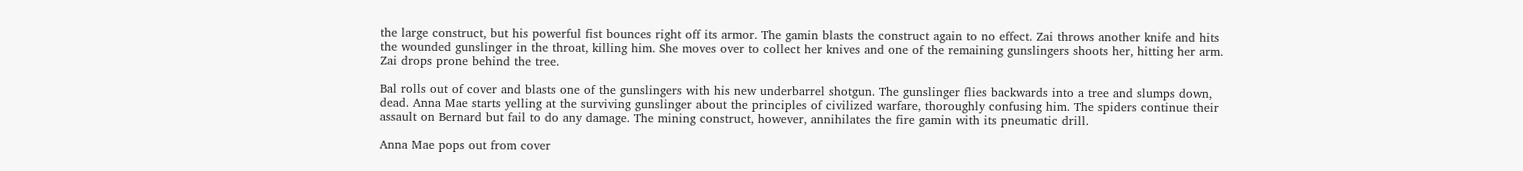the large construct, but his powerful fist bounces right off its armor. The gamin blasts the construct again to no effect. Zai throws another knife and hits the wounded gunslinger in the throat, killing him. She moves over to collect her knives and one of the remaining gunslingers shoots her, hitting her arm. Zai drops prone behind the tree.

Bal rolls out of cover and blasts one of the gunslingers with his new underbarrel shotgun. The gunslinger flies backwards into a tree and slumps down, dead. Anna Mae starts yelling at the surviving gunslinger about the principles of civilized warfare, thoroughly confusing him. The spiders continue their assault on Bernard but fail to do any damage. The mining construct, however, annihilates the fire gamin with its pneumatic drill.

Anna Mae pops out from cover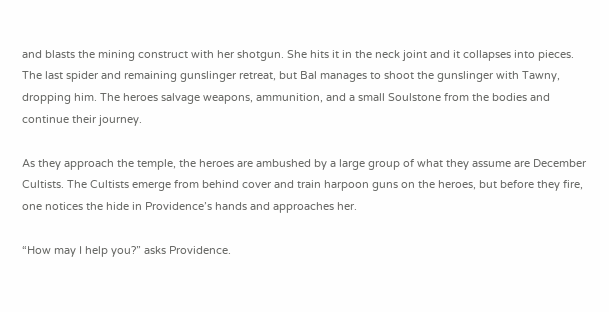and blasts the mining construct with her shotgun. She hits it in the neck joint and it collapses into pieces. The last spider and remaining gunslinger retreat, but Bal manages to shoot the gunslinger with Tawny, dropping him. The heroes salvage weapons, ammunition, and a small Soulstone from the bodies and continue their journey.

As they approach the temple, the heroes are ambushed by a large group of what they assume are December Cultists. The Cultists emerge from behind cover and train harpoon guns on the heroes, but before they fire, one notices the hide in Providence’s hands and approaches her.

“How may I help you?” asks Providence.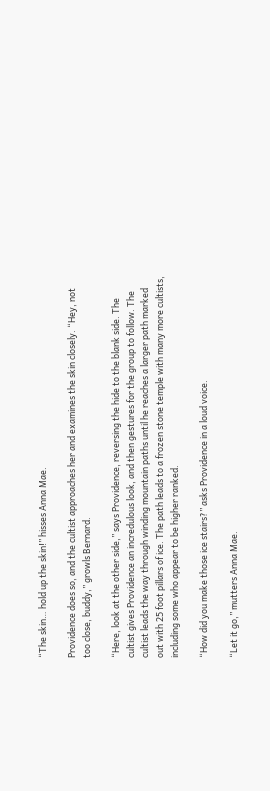“The skin… hold up the skin!” hisses Anna Mae.

Providence does so, and the cultist approaches her and examines the skin closely. “Hey, not too close, buddy,” growls Bernard.

“Here, look at the other side,” says Providence, reversing the hide to the blank side. The cultist gives Providence an incredulous look, and then gestures for the group to follow. The cultist leads the way through winding mountain paths until he reaches a larger path marked out with 25 foot pillars of ice. The path leads to a frozen stone temple with many more cultists, including some who appear to be higher ranked.

“How did you make those ice stairs?” asks Providence in a loud voice.

“Let it go,” mutters Anna Mae.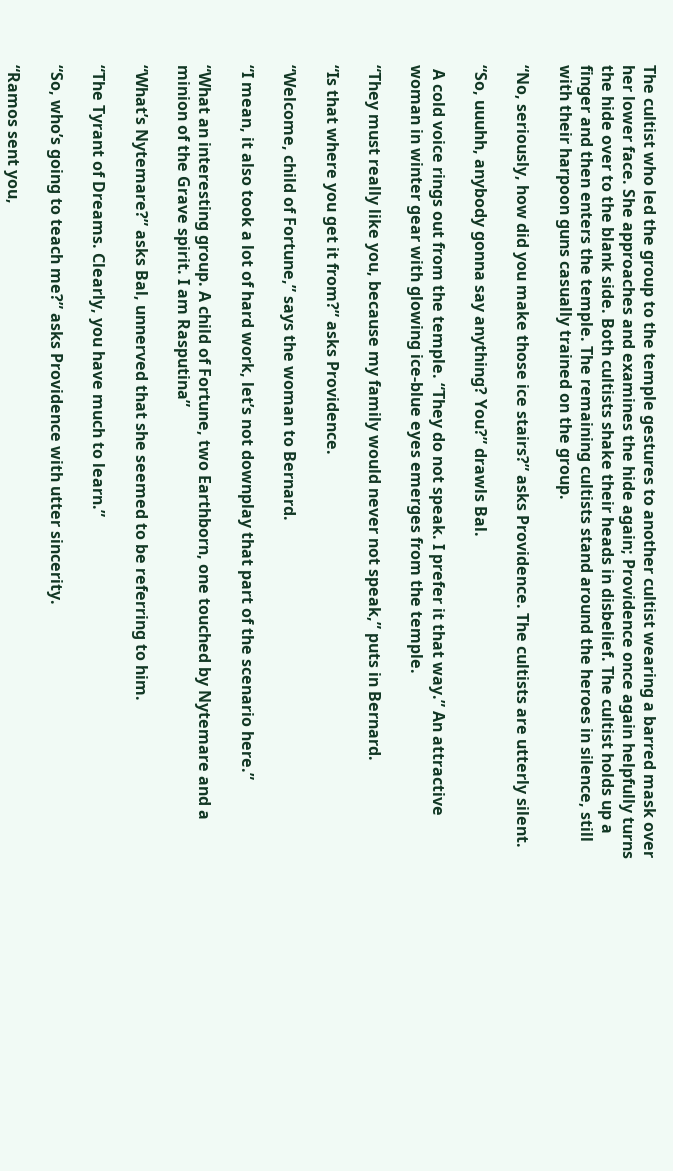The cultist who led the group to the temple gestures to another cultist wearing a barred mask over her lower face. She approaches and examines the hide again; Providence once again helpfully turns the hide over to the blank side. Both cultists shake their heads in disbelief. The cultist holds up a finger and then enters the temple. The remaining cultists stand around the heroes in silence, still with their harpoon guns casually trained on the group.

“No, seriously, how did you make those ice stairs?” asks Providence. The cultists are utterly silent.

“So, uuuhh, anybody gonna say anything? You?” drawls Bal.

 A cold voice rings out from the temple. “They do not speak. I prefer it that way.” An attractive woman in winter gear with glowing ice-blue eyes emerges from the temple.

“They must really like you, because my family would never not speak,” puts in Bernard.

“Is that where you get it from?” asks Providence.

“Welcome, child of Fortune,” says the woman to Bernard.

“I mean, it also took a lot of hard work, let’s not downplay that part of the scenario here.”

“What an interesting group. A child of Fortune, two Earthborn, one touched by Nytemare and a minion of the Grave spirit. I am Rasputina”

“What’s Nytemare?” asks Bal, unnerved that she seemed to be referring to him.

“The Tyrant of Dreams. Clearly, you have much to learn.”

“So, who’s going to teach me?” asks Providence with utter sincerity.

“Ramos sent you,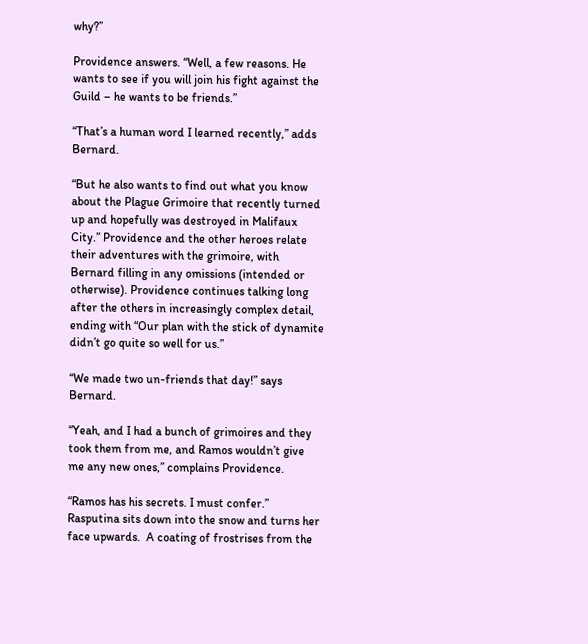why?”

Providence answers. “Well, a few reasons. He wants to see if you will join his fight against the Guild – he wants to be friends.”

“That’s a human word I learned recently,” adds Bernard.

“But he also wants to find out what you know about the Plague Grimoire that recently turned up and hopefully was destroyed in Malifaux City.” Providence and the other heroes relate their adventures with the grimoire, with Bernard filling in any omissions (intended or otherwise). Providence continues talking long after the others in increasingly complex detail, ending with “Our plan with the stick of dynamite didn’t go quite so well for us.”

“We made two un-friends that day!” says Bernard.

“Yeah, and I had a bunch of grimoires and they took them from me, and Ramos wouldn’t give me any new ones,” complains Providence.

“Ramos has his secrets. I must confer.” Rasputina sits down into the snow and turns her face upwards.  A coating of frostrises from the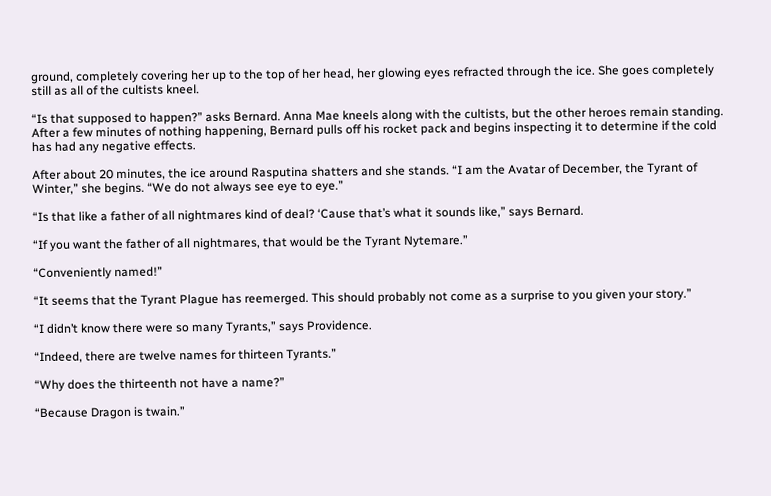ground, completely covering her up to the top of her head, her glowing eyes refracted through the ice. She goes completely still as all of the cultists kneel.

“Is that supposed to happen?” asks Bernard. Anna Mae kneels along with the cultists, but the other heroes remain standing. After a few minutes of nothing happening, Bernard pulls off his rocket pack and begins inspecting it to determine if the cold has had any negative effects.

After about 20 minutes, the ice around Rasputina shatters and she stands. “I am the Avatar of December, the Tyrant of Winter,” she begins. “We do not always see eye to eye.”

“Is that like a father of all nightmares kind of deal? ‘Cause that’s what it sounds like,” says Bernard.

“If you want the father of all nightmares, that would be the Tyrant Nytemare.”

“Conveniently named!”

“It seems that the Tyrant Plague has reemerged. This should probably not come as a surprise to you given your story.”

“I didn’t know there were so many Tyrants,” says Providence.

“Indeed, there are twelve names for thirteen Tyrants.”

“Why does the thirteenth not have a name?”

“Because Dragon is twain.”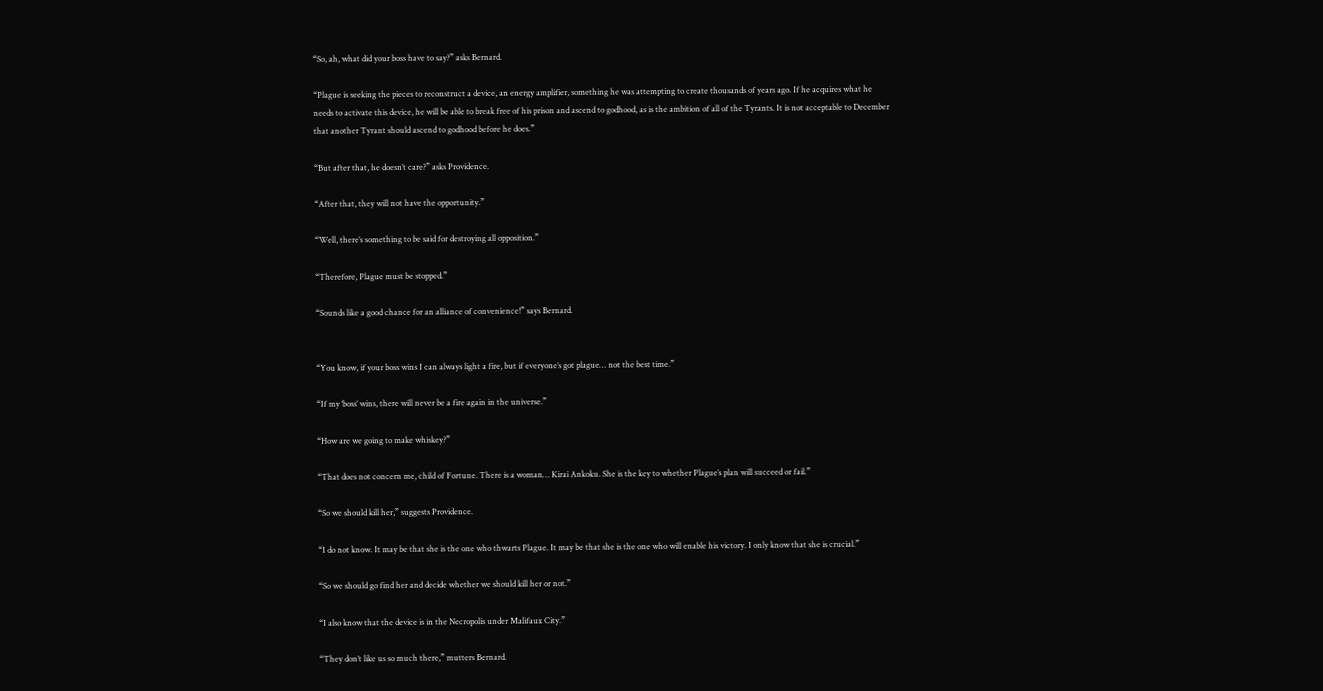“So, ah, what did your boss have to say?” asks Bernard.

“Plague is seeking the pieces to reconstruct a device, an energy amplifier, something he was attempting to create thousands of years ago. If he acquires what he needs to activate this device, he will be able to break free of his prison and ascend to godhood, as is the ambition of all of the Tyrants. It is not acceptable to December that another Tyrant should ascend to godhood before he does.”

“But after that, he doesn’t care?” asks Providence.

“After that, they will not have the opportunity.”

“Well, there’s something to be said for destroying all opposition.”

“Therefore, Plague must be stopped.”

“Sounds like a good chance for an alliance of convenience!” says Bernard.


“You know, if your boss wins I can always light a fire, but if everyone’s got plague… not the best time.”

“If my ‘boss’ wins, there will never be a fire again in the universe.”

“How are we going to make whiskey?”

“That does not concern me, child of Fortune. There is a woman… Kirai Ankoku. She is the key to whether Plague’s plan will succeed or fail.”

“So we should kill her,” suggests Providence.

“I do not know. It may be that she is the one who thwarts Plague. It may be that she is the one who will enable his victory. I only know that she is crucial.”

“So we should go find her and decide whether we should kill her or not.”

“I also know that the device is in the Necropolis under Malifaux City.”

“They don’t like us so much there,” mutters Bernard.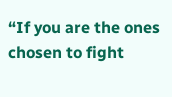“If you are the ones chosen to fight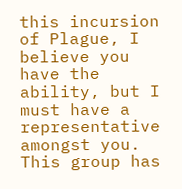this incursion of Plague, I believe you have the ability, but I must have a representative amongst you. This group has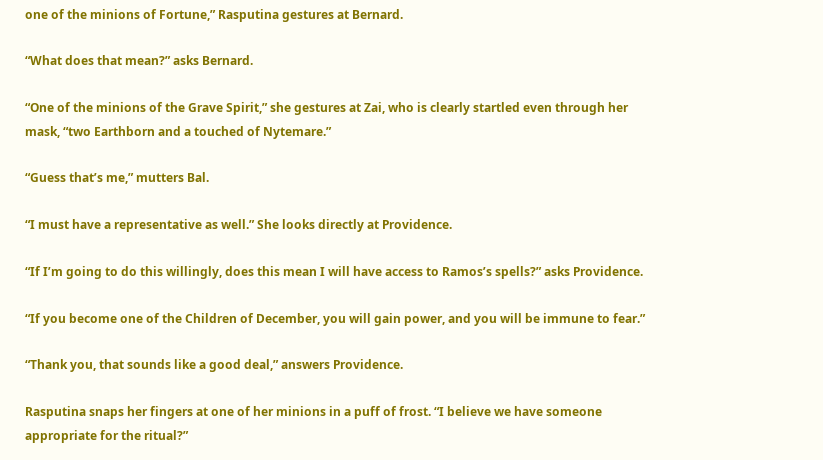one of the minions of Fortune,” Rasputina gestures at Bernard.

“What does that mean?” asks Bernard.

“One of the minions of the Grave Spirit,” she gestures at Zai, who is clearly startled even through her mask, “two Earthborn and a touched of Nytemare.”

“Guess that’s me,” mutters Bal.

“I must have a representative as well.” She looks directly at Providence.

“If I’m going to do this willingly, does this mean I will have access to Ramos’s spells?” asks Providence.

“If you become one of the Children of December, you will gain power, and you will be immune to fear.”

“Thank you, that sounds like a good deal,” answers Providence.

Rasputina snaps her fingers at one of her minions in a puff of frost. “I believe we have someone appropriate for the ritual?”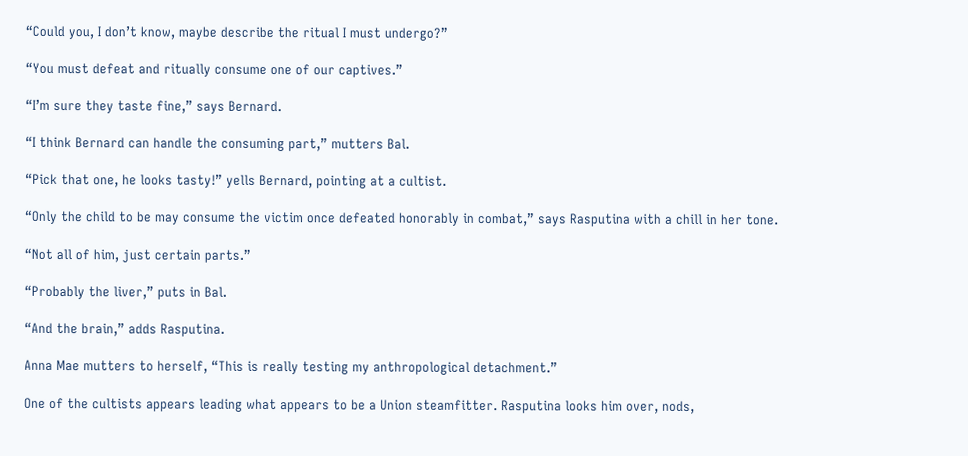“Could you, I don’t know, maybe describe the ritual I must undergo?”

“You must defeat and ritually consume one of our captives.”

“I’m sure they taste fine,” says Bernard.

“I think Bernard can handle the consuming part,” mutters Bal.

“Pick that one, he looks tasty!” yells Bernard, pointing at a cultist.

“Only the child to be may consume the victim once defeated honorably in combat,” says Rasputina with a chill in her tone.

“Not all of him, just certain parts.”

“Probably the liver,” puts in Bal.

“And the brain,” adds Rasputina.

Anna Mae mutters to herself, “This is really testing my anthropological detachment.”

One of the cultists appears leading what appears to be a Union steamfitter. Rasputina looks him over, nods,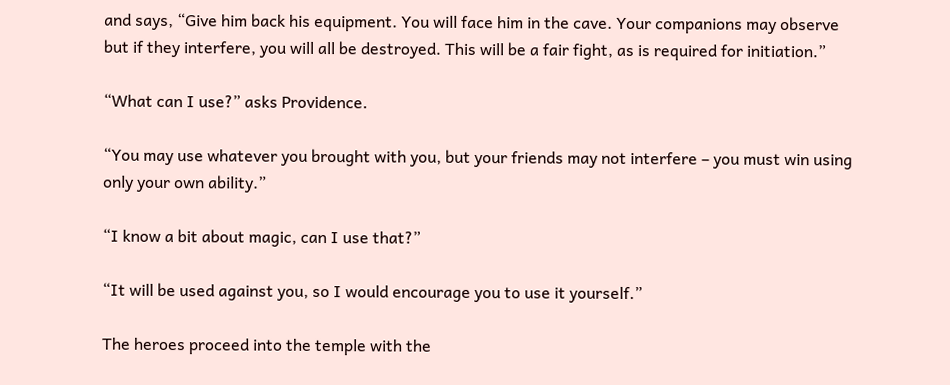and says, “Give him back his equipment. You will face him in the cave. Your companions may observe but if they interfere, you will all be destroyed. This will be a fair fight, as is required for initiation.”

“What can I use?” asks Providence.

“You may use whatever you brought with you, but your friends may not interfere – you must win using only your own ability.”

“I know a bit about magic, can I use that?”

“It will be used against you, so I would encourage you to use it yourself.”

The heroes proceed into the temple with the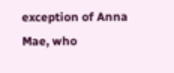exception of Anna Mae, who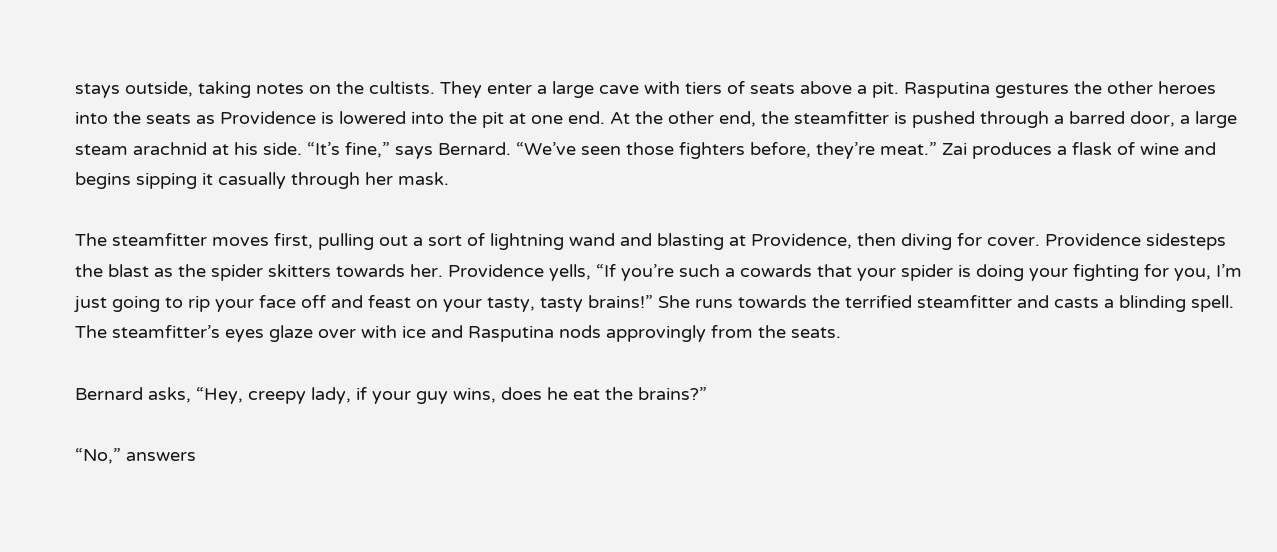stays outside, taking notes on the cultists. They enter a large cave with tiers of seats above a pit. Rasputina gestures the other heroes into the seats as Providence is lowered into the pit at one end. At the other end, the steamfitter is pushed through a barred door, a large steam arachnid at his side. “It’s fine,” says Bernard. “We’ve seen those fighters before, they’re meat.” Zai produces a flask of wine and begins sipping it casually through her mask.

The steamfitter moves first, pulling out a sort of lightning wand and blasting at Providence, then diving for cover. Providence sidesteps the blast as the spider skitters towards her. Providence yells, “If you’re such a cowards that your spider is doing your fighting for you, I’m just going to rip your face off and feast on your tasty, tasty brains!” She runs towards the terrified steamfitter and casts a blinding spell. The steamfitter’s eyes glaze over with ice and Rasputina nods approvingly from the seats.

Bernard asks, “Hey, creepy lady, if your guy wins, does he eat the brains?”

“No,” answers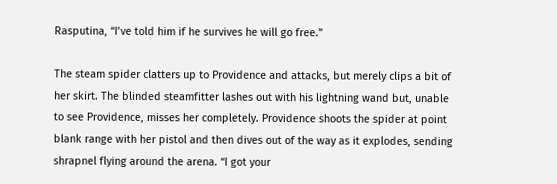Rasputina, “I’ve told him if he survives he will go free.”

The steam spider clatters up to Providence and attacks, but merely clips a bit of her skirt. The blinded steamfitter lashes out with his lightning wand but, unable to see Providence, misses her completely. Providence shoots the spider at point blank range with her pistol and then dives out of the way as it explodes, sending shrapnel flying around the arena. “I got your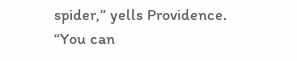spider,” yells Providence. “You can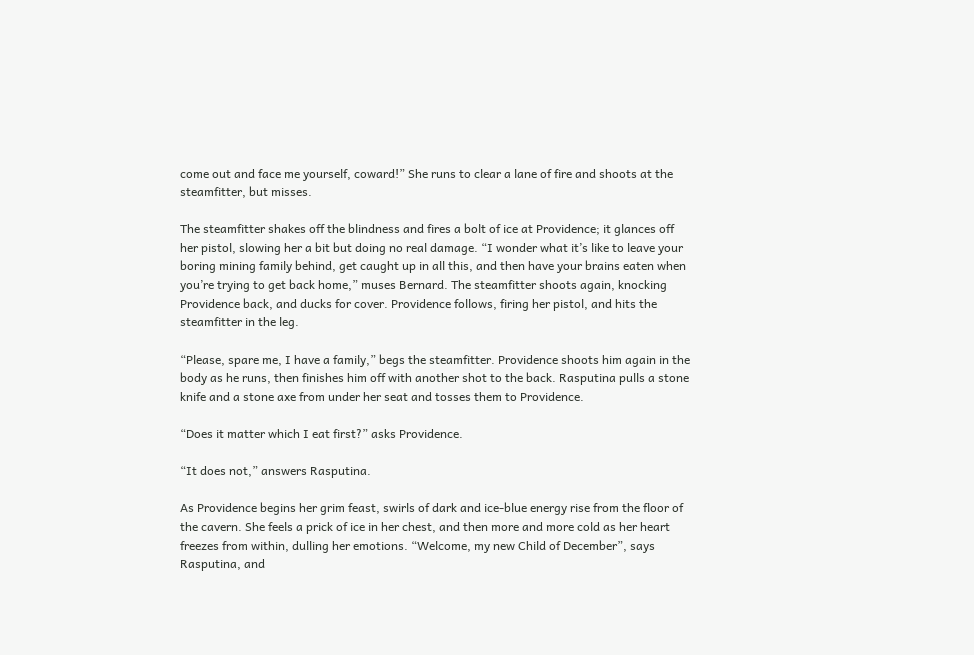come out and face me yourself, coward!” She runs to clear a lane of fire and shoots at the steamfitter, but misses.

The steamfitter shakes off the blindness and fires a bolt of ice at Providence; it glances off her pistol, slowing her a bit but doing no real damage. “I wonder what it’s like to leave your boring mining family behind, get caught up in all this, and then have your brains eaten when you’re trying to get back home,” muses Bernard. The steamfitter shoots again, knocking Providence back, and ducks for cover. Providence follows, firing her pistol, and hits the steamfitter in the leg.

“Please, spare me, I have a family,” begs the steamfitter. Providence shoots him again in the body as he runs, then finishes him off with another shot to the back. Rasputina pulls a stone knife and a stone axe from under her seat and tosses them to Providence.

“Does it matter which I eat first?” asks Providence.

“It does not,” answers Rasputina.

As Providence begins her grim feast, swirls of dark and ice-blue energy rise from the floor of the cavern. She feels a prick of ice in her chest, and then more and more cold as her heart freezes from within, dulling her emotions. “Welcome, my new Child of December”, says Rasputina, and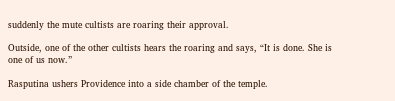suddenly the mute cultists are roaring their approval.

Outside, one of the other cultists hears the roaring and says, “It is done. She is one of us now.”

Rasputina ushers Providence into a side chamber of the temple.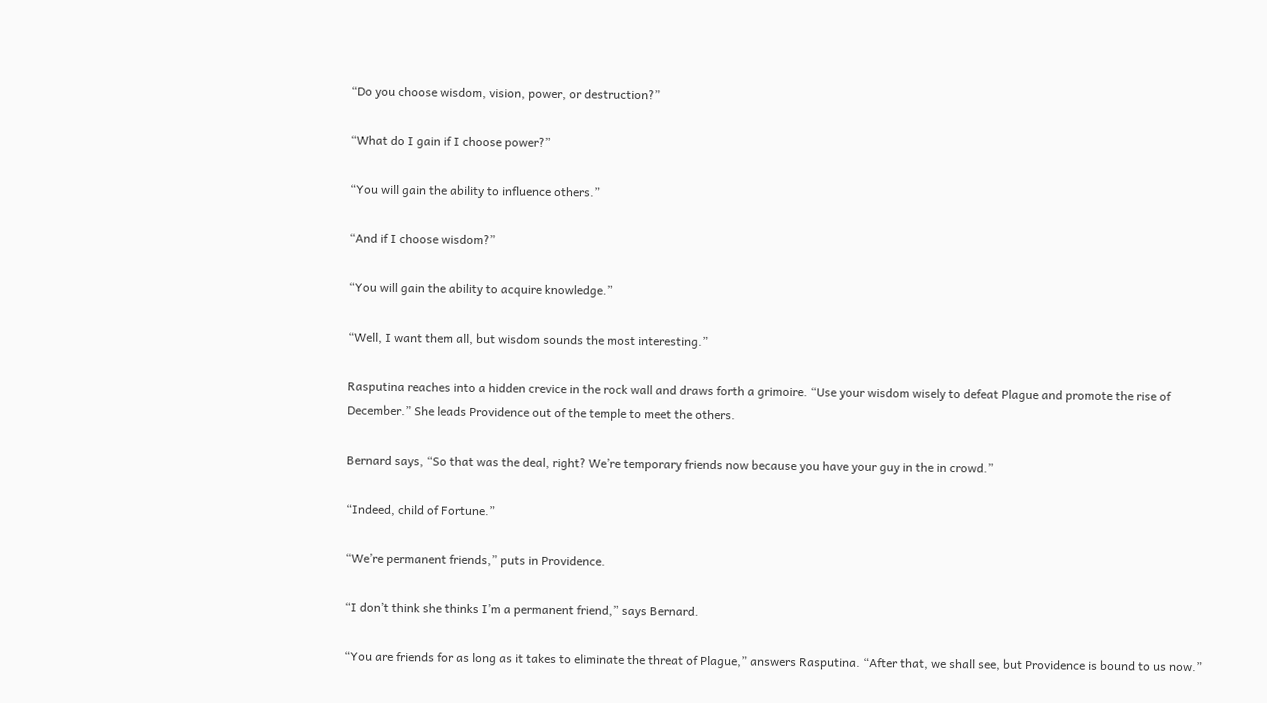“Do you choose wisdom, vision, power, or destruction?”

“What do I gain if I choose power?”

“You will gain the ability to influence others.”

“And if I choose wisdom?”

“You will gain the ability to acquire knowledge.”

“Well, I want them all, but wisdom sounds the most interesting.”

Rasputina reaches into a hidden crevice in the rock wall and draws forth a grimoire. “Use your wisdom wisely to defeat Plague and promote the rise of December.” She leads Providence out of the temple to meet the others.

Bernard says, “So that was the deal, right? We’re temporary friends now because you have your guy in the in crowd.”

“Indeed, child of Fortune.”

“We’re permanent friends,” puts in Providence.

“I don’t think she thinks I’m a permanent friend,” says Bernard.

“You are friends for as long as it takes to eliminate the threat of Plague,” answers Rasputina. “After that, we shall see, but Providence is bound to us now.”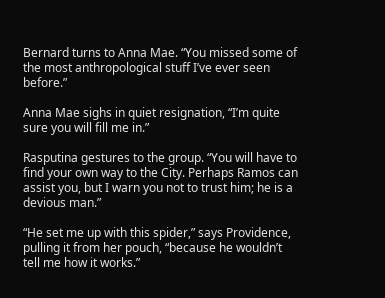Bernard turns to Anna Mae. “You missed some of the most anthropological stuff I’ve ever seen before.”

Anna Mae sighs in quiet resignation, “I’m quite sure you will fill me in.”

Rasputina gestures to the group. “You will have to find your own way to the City. Perhaps Ramos can assist you, but I warn you not to trust him; he is a devious man.”

“He set me up with this spider,” says Providence, pulling it from her pouch, “because he wouldn’t tell me how it works.”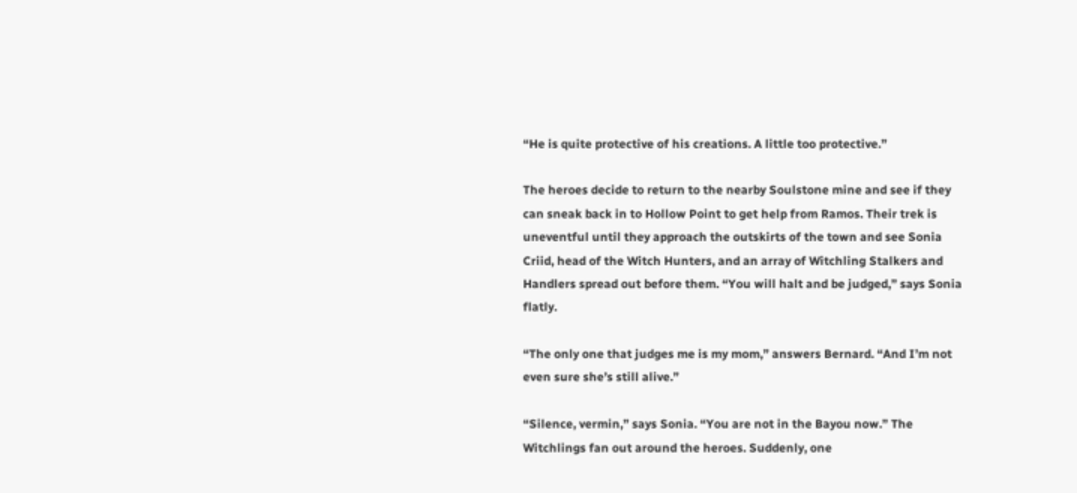“He is quite protective of his creations. A little too protective.”

The heroes decide to return to the nearby Soulstone mine and see if they can sneak back in to Hollow Point to get help from Ramos. Their trek is uneventful until they approach the outskirts of the town and see Sonia Criid, head of the Witch Hunters, and an array of Witchling Stalkers and Handlers spread out before them. “You will halt and be judged,” says Sonia flatly.

“The only one that judges me is my mom,” answers Bernard. “And I’m not even sure she’s still alive.”

“Silence, vermin,” says Sonia. “You are not in the Bayou now.” The Witchlings fan out around the heroes. Suddenly, one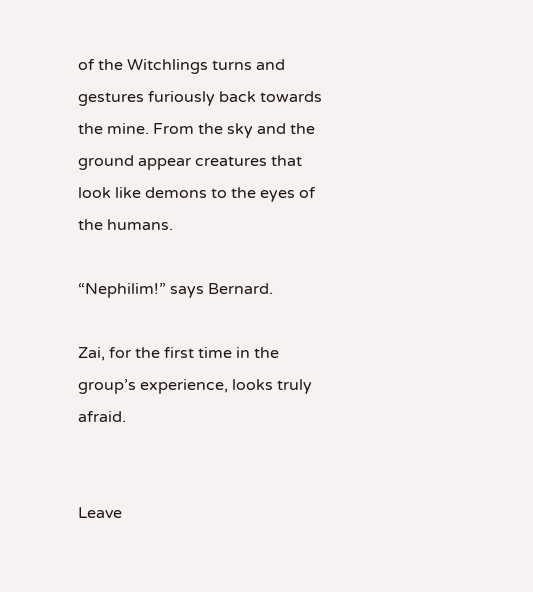of the Witchlings turns and gestures furiously back towards the mine. From the sky and the ground appear creatures that look like demons to the eyes of the humans.

“Nephilim!” says Bernard.

Zai, for the first time in the group’s experience, looks truly afraid.


Leave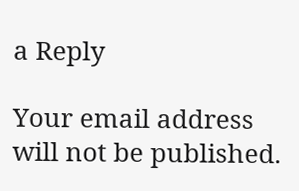a Reply

Your email address will not be published.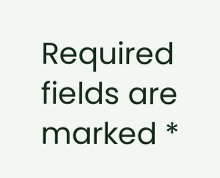Required fields are marked *